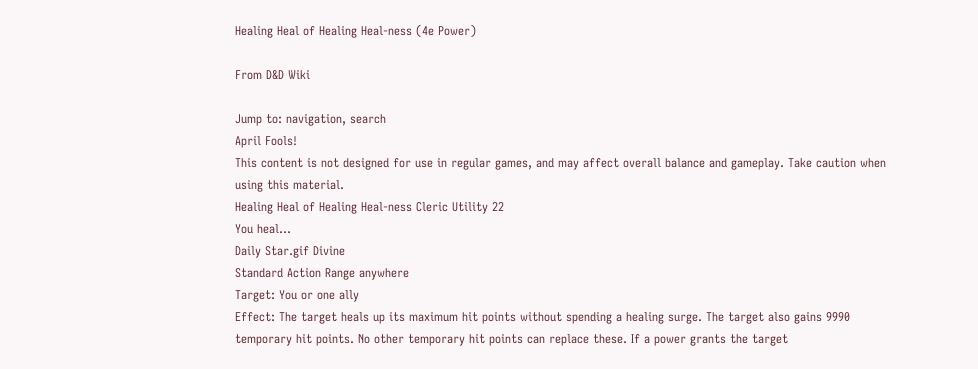Healing Heal of Healing Heal-ness (4e Power)

From D&D Wiki

Jump to: navigation, search
April Fools!
This content is not designed for use in regular games, and may affect overall balance and gameplay. Take caution when using this material.
Healing Heal of Healing Heal-ness Cleric Utility 22
You heal...
Daily Star.gif Divine
Standard Action Range anywhere
Target: You or one ally
Effect: The target heals up its maximum hit points without spending a healing surge. The target also gains 9990 temporary hit points. No other temporary hit points can replace these. If a power grants the target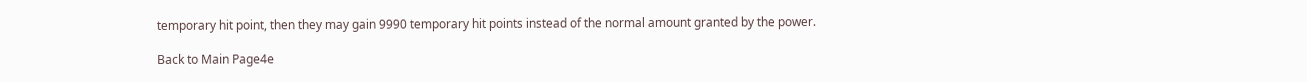temporary hit point, then they may gain 9990 temporary hit points instead of the normal amount granted by the power.

Back to Main Page4e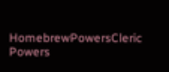HomebrewPowersCleric Powers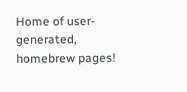Home of user-generated,
homebrew pages!